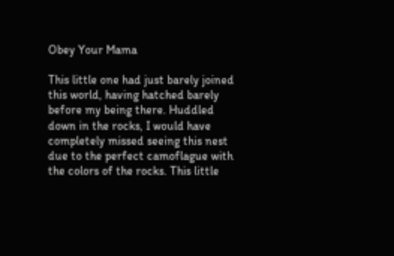Obey Your Mama

This little one had just barely joined this world, having hatched barely before my being there. Huddled down in the rocks, I would have completely missed seeing this nest due to the perfect camoflague with the colors of the rocks. This little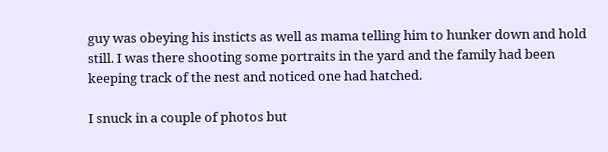guy was obeying his insticts as well as mama telling him to hunker down and hold still. I was there shooting some portraits in the yard and the family had been keeping track of the nest and noticed one had hatched.

I snuck in a couple of photos but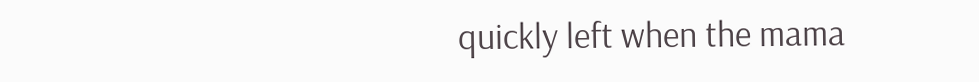quickly left when the mama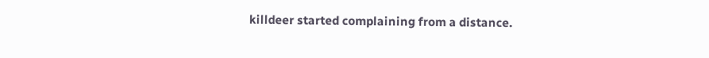killdeer started complaining from a distance.